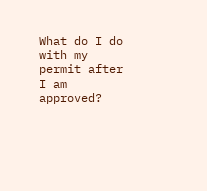What do I do with my permit after I am approved?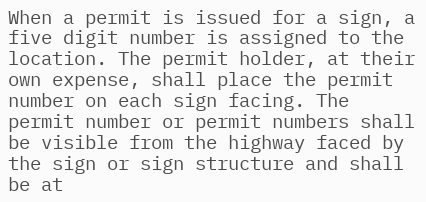When a permit is issued for a sign, a five digit number is assigned to the location. The permit holder, at their own expense, shall place the permit number on each sign facing. The permit number or permit numbers shall be visible from the highway faced by the sign or sign structure and shall be at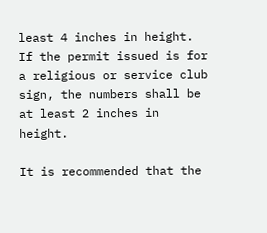least 4 inches in height. If the permit issued is for a religious or service club sign, the numbers shall be at least 2 inches in height.

It is recommended that the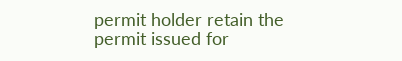permit holder retain the permit issued for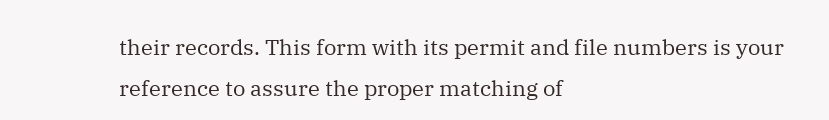their records. This form with its permit and file numbers is your reference to assure the proper matching of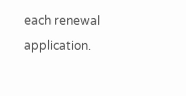each renewal application.